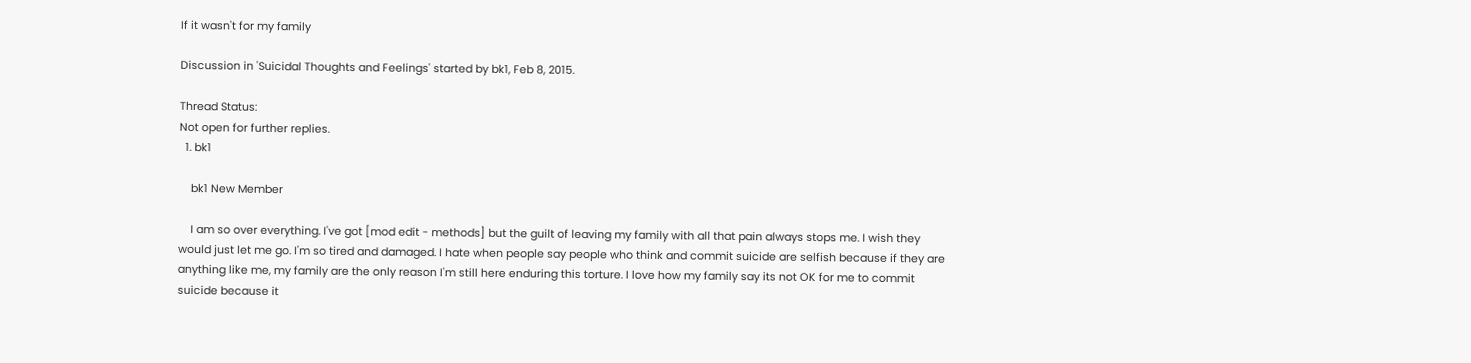If it wasn't for my family

Discussion in 'Suicidal Thoughts and Feelings' started by bk1, Feb 8, 2015.

Thread Status:
Not open for further replies.
  1. bk1

    bk1 New Member

    I am so over everything. I've got [mod edit - methods] but the guilt of leaving my family with all that pain always stops me. I wish they would just let me go. I'm so tired and damaged. I hate when people say people who think and commit suicide are selfish because if they are anything like me, my family are the only reason I'm still here enduring this torture. I love how my family say its not OK for me to commit suicide because it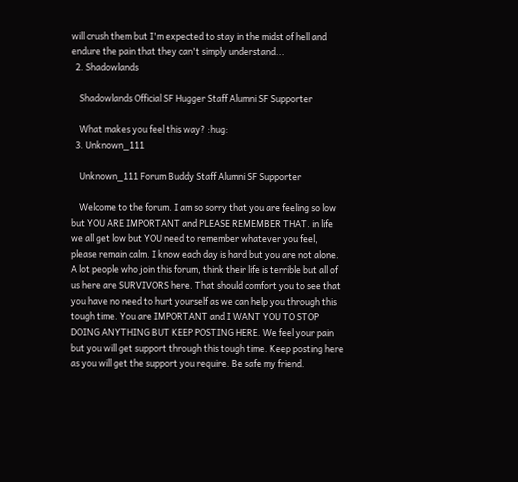will crush them but I'm expected to stay in the midst of hell and endure the pain that they can't simply understand...
  2. Shadowlands

    Shadowlands Official SF Hugger Staff Alumni SF Supporter

    What makes you feel this way? :hug:
  3. Unknown_111

    Unknown_111 Forum Buddy Staff Alumni SF Supporter

    Welcome to the forum. I am so sorry that you are feeling so low but YOU ARE IMPORTANT and PLEASE REMEMBER THAT. in life we all get low but YOU need to remember whatever you feel, please remain calm. I know each day is hard but you are not alone. A lot people who join this forum, think their life is terrible but all of us here are SURVIVORS here. That should comfort you to see that you have no need to hurt yourself as we can help you through this tough time. You are IMPORTANT and I WANT YOU TO STOP DOING ANYTHING BUT KEEP POSTING HERE. We feel your pain but you will get support through this tough time. Keep posting here as you will get the support you require. Be safe my friend.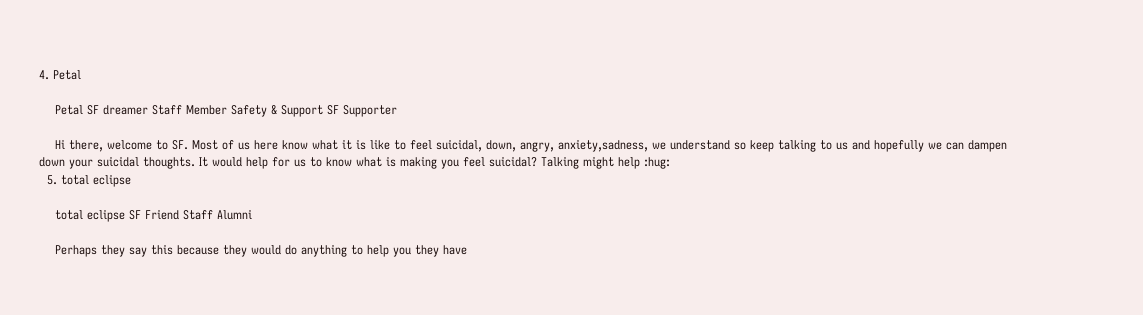4. Petal

    Petal SF dreamer Staff Member Safety & Support SF Supporter

    Hi there, welcome to SF. Most of us here know what it is like to feel suicidal, down, angry, anxiety,sadness, we understand so keep talking to us and hopefully we can dampen down your suicidal thoughts. It would help for us to know what is making you feel suicidal? Talking might help :hug:
  5. total eclipse

    total eclipse SF Friend Staff Alumni

    Perhaps they say this because they would do anything to help you they have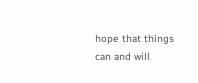hope that things can and will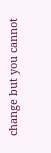change but you cannot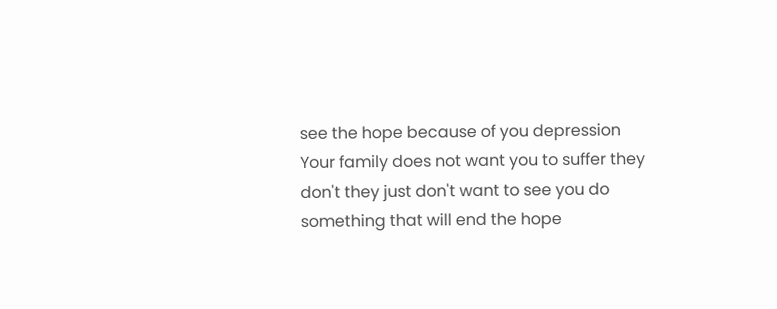see the hope because of you depression Your family does not want you to suffer they don't they just don't want to see you do something that will end the hope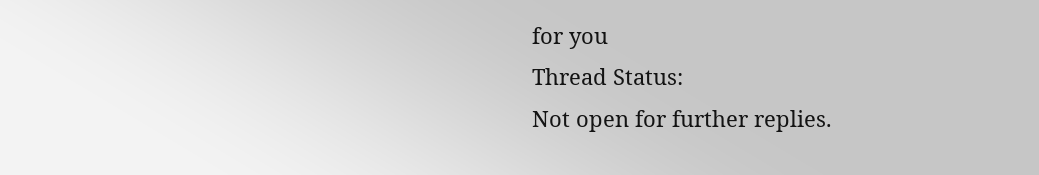for you
Thread Status:
Not open for further replies.